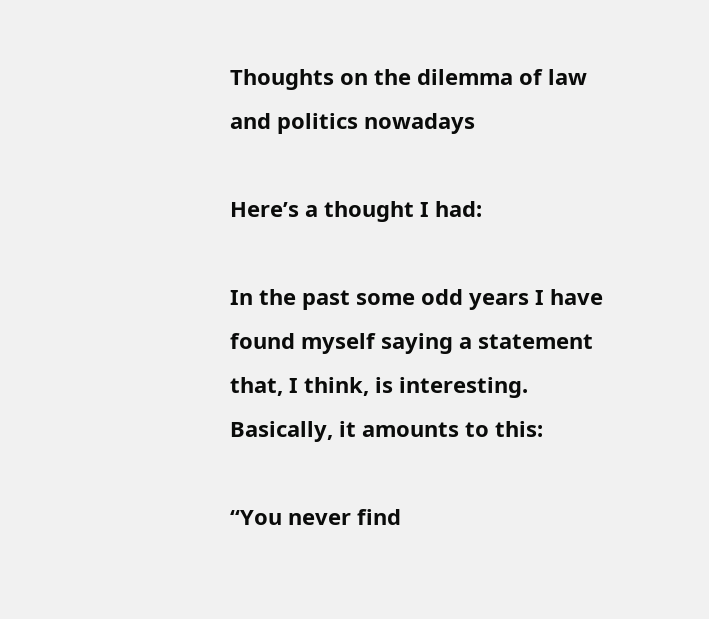Thoughts on the dilemma of law and politics nowadays

Here’s a thought I had:

In the past some odd years I have found myself saying a statement that, I think, is interesting.  Basically, it amounts to this:

“You never find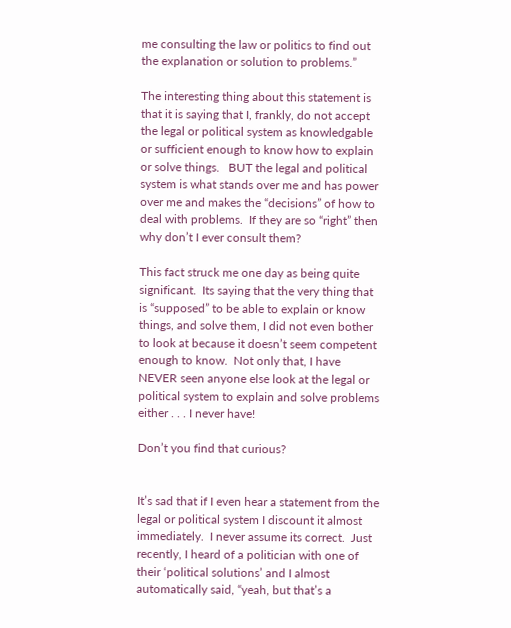me consulting the law or politics to find out the explanation or solution to problems.”

The interesting thing about this statement is that it is saying that I, frankly, do not accept the legal or political system as knowledgable or sufficient enough to know how to explain or solve things.   BUT the legal and political system is what stands over me and has power over me and makes the “decisions” of how to deal with problems.  If they are so “right” then why don’t I ever consult them?

This fact struck me one day as being quite significant.  Its saying that the very thing that is “supposed” to be able to explain or know things, and solve them, I did not even bother to look at because it doesn’t seem competent enough to know.  Not only that, I have NEVER seen anyone else look at the legal or political system to explain and solve problems either . . . I never have!

Don’t you find that curious?


It’s sad that if I even hear a statement from the legal or political system I discount it almost immediately.  I never assume its correct.  Just recently, I heard of a politician with one of their ‘political solutions’ and I almost automatically said, “yeah, but that’s a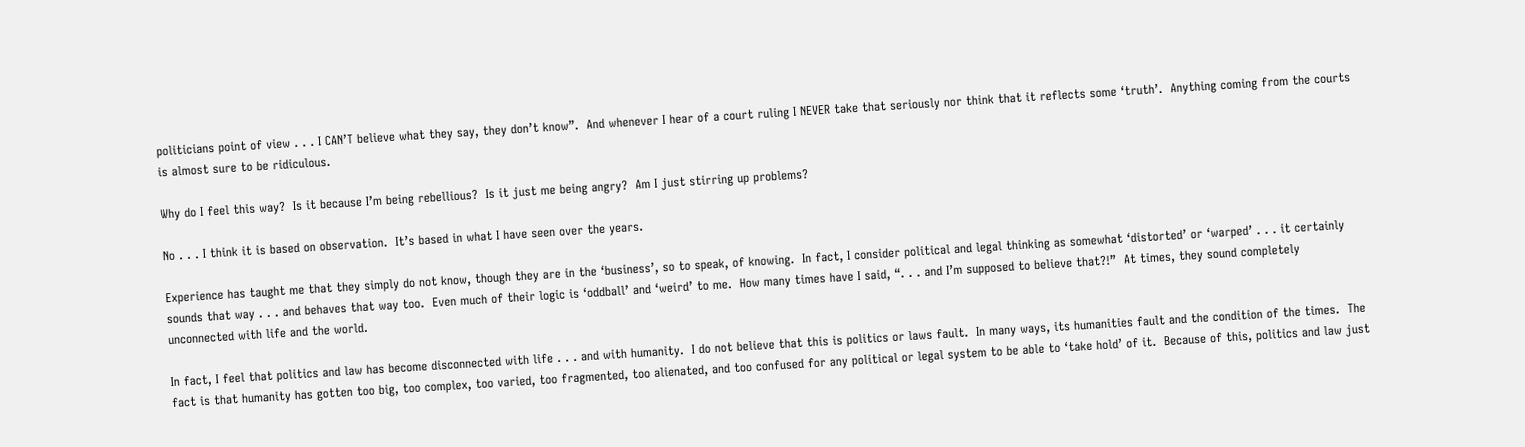politicians point of view . . . I CAN’T believe what they say, they don’t know”.  And whenever I hear of a court ruling I NEVER take that seriously nor think that it reflects some ‘truth’.  Anything coming from the courts is almost sure to be ridiculous.

Why do I feel this way?  Is it because I’m being rebellious?  Is it just me being angry?  Am I just stirring up problems?

No . . . I think it is based on observation.  It’s based in what I have seen over the years.

Experience has taught me that they simply do not know, though they are in the ‘business’, so to speak, of knowing.  In fact, I consider political and legal thinking as somewhat ‘distorted’ or ‘warped’ . . . it certainly sounds that way . . . and behaves that way too.  Even much of their logic is ‘oddball’ and ‘weird’ to me.  How many times have I said, “. . . and I’m supposed to believe that?!”  At times, they sound completely unconnected with life and the world.

In fact, I feel that politics and law has become disconnected with life . . . and with humanity.  I do not believe that this is politics or laws fault.  In many ways, its humanities fault and the condition of the times.  The fact is that humanity has gotten too big, too complex, too varied, too fragmented, too alienated, and too confused for any political or legal system to be able to ‘take hold’ of it.  Because of this, politics and law just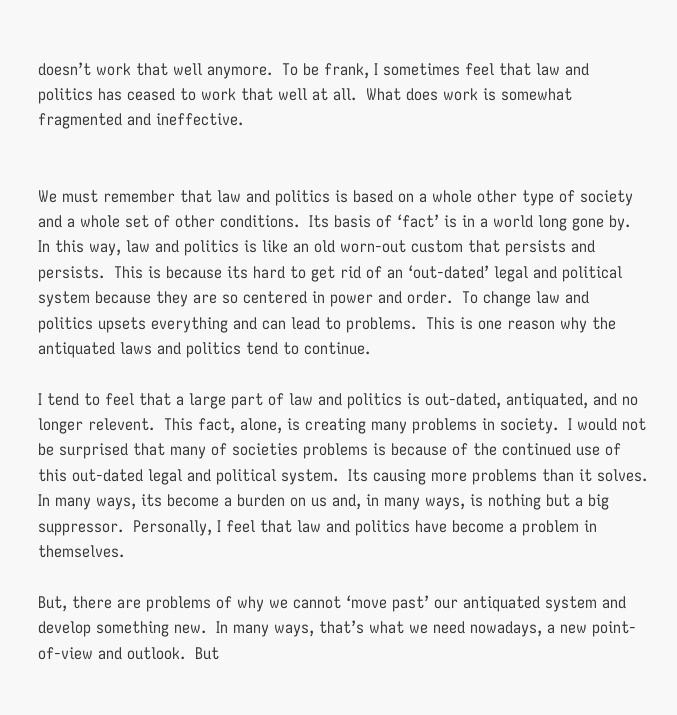doesn’t work that well anymore.  To be frank, I sometimes feel that law and politics has ceased to work that well at all.  What does work is somewhat fragmented and ineffective.


We must remember that law and politics is based on a whole other type of society and a whole set of other conditions.  Its basis of ‘fact’ is in a world long gone by.  In this way, law and politics is like an old worn-out custom that persists and persists.  This is because its hard to get rid of an ‘out-dated’ legal and political system because they are so centered in power and order.  To change law and politics upsets everything and can lead to problems.  This is one reason why the antiquated laws and politics tend to continue.

I tend to feel that a large part of law and politics is out-dated, antiquated, and no longer relevent.  This fact, alone, is creating many problems in society.  I would not be surprised that many of societies problems is because of the continued use of this out-dated legal and political system.  Its causing more problems than it solves.  In many ways, its become a burden on us and, in many ways, is nothing but a big suppressor.  Personally, I feel that law and politics have become a problem in themselves.

But, there are problems of why we cannot ‘move past’ our antiquated system and develop something new.  In many ways, that’s what we need nowadays, a new point-of-view and outlook.  But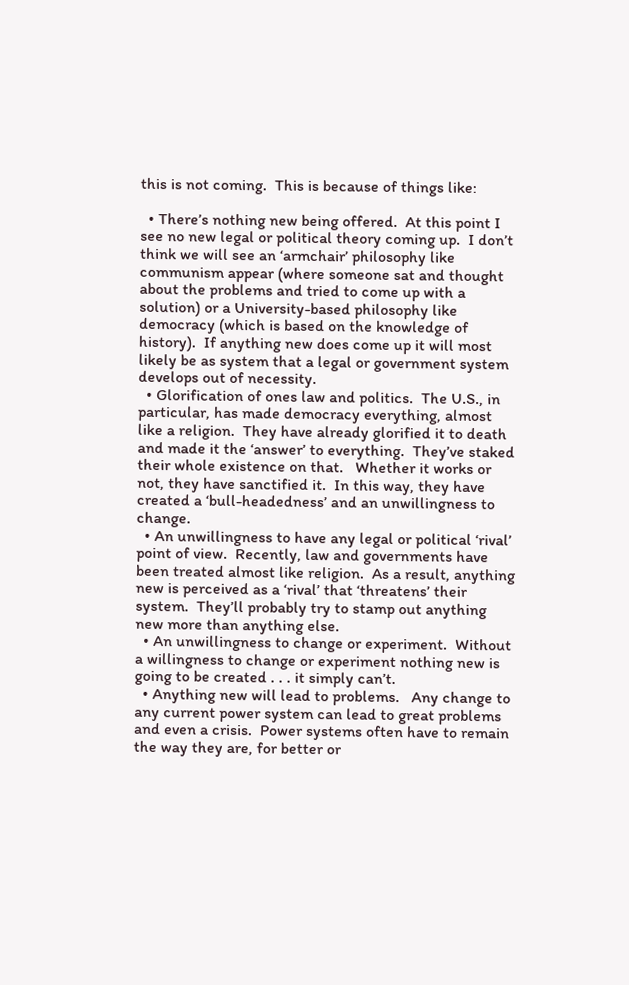this is not coming.  This is because of things like:

  • There’s nothing new being offered.  At this point I see no new legal or political theory coming up.  I don’t think we will see an ‘armchair’ philosophy like communism appear (where someone sat and thought about the problems and tried to come up with a solution) or a University-based philosophy like democracy (which is based on the knowledge of history).  If anything new does come up it will most likely be as system that a legal or government system develops out of necessity.
  • Glorification of ones law and politics.  The U.S., in particular, has made democracy everything, almost like a religion.  They have already glorified it to death and made it the ‘answer’ to everything.  They’ve staked their whole existence on that.   Whether it works or not, they have sanctified it.  In this way, they have created a ‘bull-headedness’ and an unwillingness to change.
  • An unwillingness to have any legal or political ‘rival’ point of view.  Recently, law and governments have been treated almost like religion.  As a result, anything new is perceived as a ‘rival’ that ‘threatens’ their system.  They’ll probably try to stamp out anything new more than anything else.
  • An unwillingness to change or experiment.  Without a willingness to change or experiment nothing new is going to be created . . . it simply can’t.
  • Anything new will lead to problems.   Any change to any current power system can lead to great problems and even a crisis.  Power systems often have to remain the way they are, for better or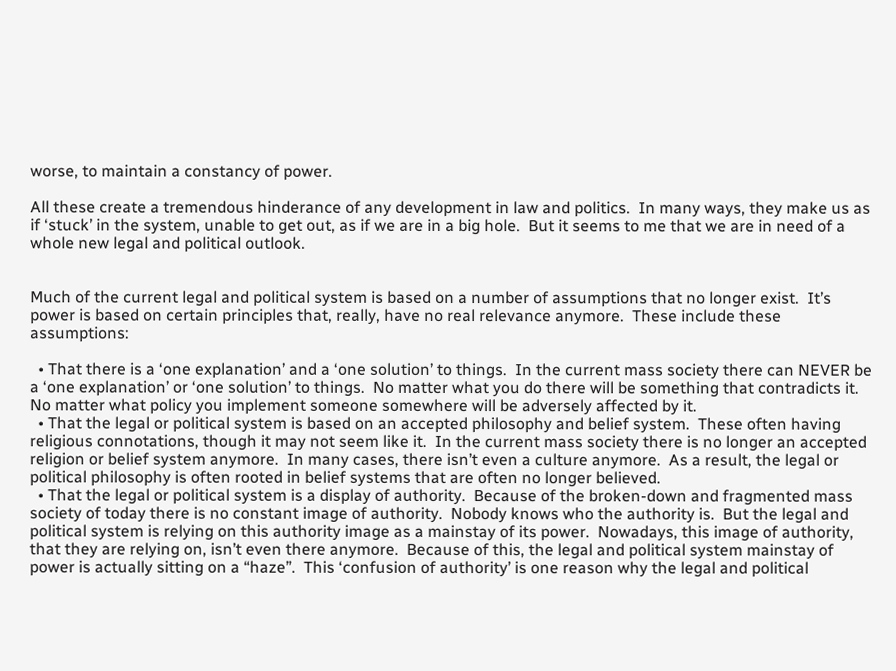worse, to maintain a constancy of power.

All these create a tremendous hinderance of any development in law and politics.  In many ways, they make us as if ‘stuck’ in the system, unable to get out, as if we are in a big hole.  But it seems to me that we are in need of a whole new legal and political outlook.


Much of the current legal and political system is based on a number of assumptions that no longer exist.  It’s power is based on certain principles that, really, have no real relevance anymore.  These include these assumptions:

  • That there is a ‘one explanation’ and a ‘one solution’ to things.  In the current mass society there can NEVER be a ‘one explanation’ or ‘one solution’ to things.  No matter what you do there will be something that contradicts it.  No matter what policy you implement someone somewhere will be adversely affected by it.
  • That the legal or political system is based on an accepted philosophy and belief system.  These often having religious connotations, though it may not seem like it.  In the current mass society there is no longer an accepted religion or belief system anymore.  In many cases, there isn’t even a culture anymore.  As a result, the legal or political philosophy is often rooted in belief systems that are often no longer believed.
  • That the legal or political system is a display of authority.  Because of the broken-down and fragmented mass society of today there is no constant image of authority.  Nobody knows who the authority is.  But the legal and political system is relying on this authority image as a mainstay of its power.  Nowadays, this image of authority, that they are relying on, isn’t even there anymore.  Because of this, the legal and political system mainstay of power is actually sitting on a “haze”.  This ‘confusion of authority’ is one reason why the legal and political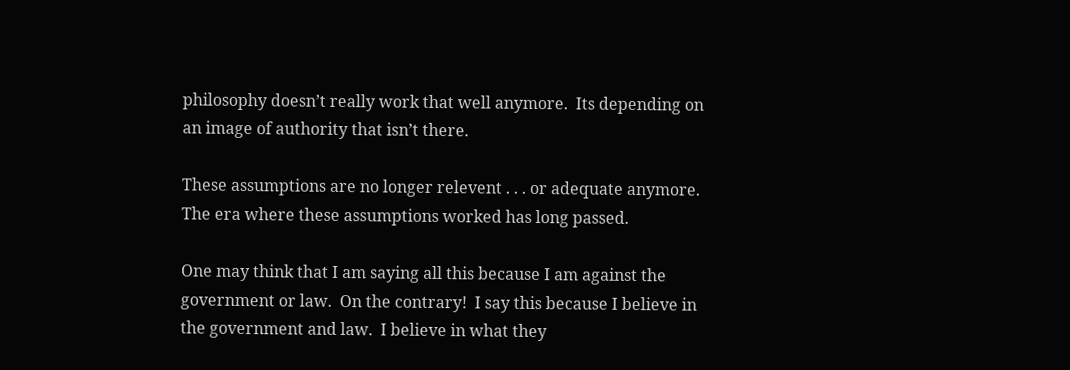philosophy doesn’t really work that well anymore.  Its depending on an image of authority that isn’t there.

These assumptions are no longer relevent . . . or adequate anymore.  The era where these assumptions worked has long passed.

One may think that I am saying all this because I am against the government or law.  On the contrary!  I say this because I believe in the government and law.  I believe in what they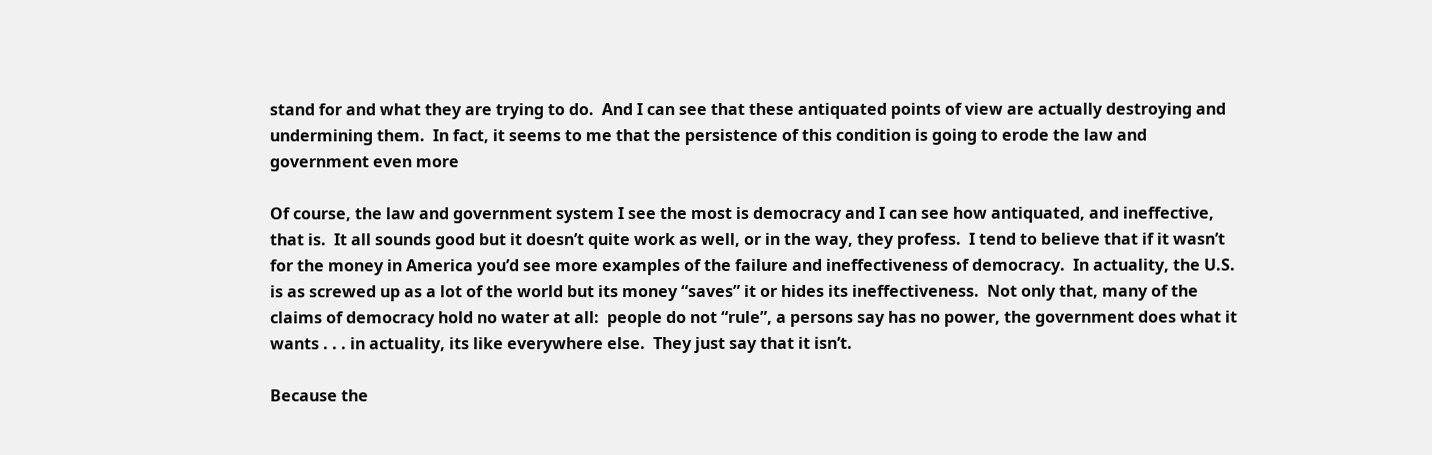stand for and what they are trying to do.  And I can see that these antiquated points of view are actually destroying and undermining them.  In fact, it seems to me that the persistence of this condition is going to erode the law and government even more

Of course, the law and government system I see the most is democracy and I can see how antiquated, and ineffective, that is.  It all sounds good but it doesn’t quite work as well, or in the way, they profess.  I tend to believe that if it wasn’t for the money in America you’d see more examples of the failure and ineffectiveness of democracy.  In actuality, the U.S. is as screwed up as a lot of the world but its money “saves” it or hides its ineffectiveness.  Not only that, many of the claims of democracy hold no water at all:  people do not “rule”, a persons say has no power, the government does what it wants . . . in actuality, its like everywhere else.  They just say that it isn’t.

Because the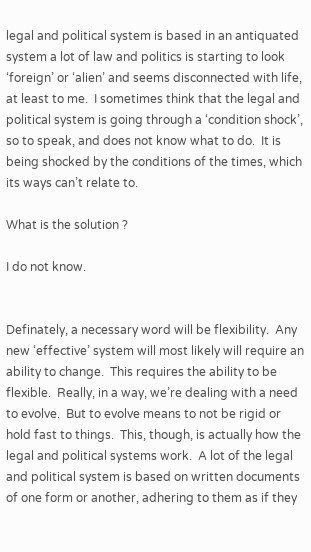legal and political system is based in an antiquated system a lot of law and politics is starting to look ‘foreign’ or ‘alien’ and seems disconnected with life, at least to me.  I sometimes think that the legal and political system is going through a ‘condition shock’, so to speak, and does not know what to do.  It is being shocked by the conditions of the times, which its ways can’t relate to.

What is the solution ?

I do not know.


Definately, a necessary word will be flexibility.  Any new ‘effective’ system will most likely will require an ability to change.  This requires the ability to be flexible.  Really, in a way, we’re dealing with a need to evolve.  But to evolve means to not be rigid or hold fast to things.  This, though, is actually how the legal and political systems work.  A lot of the legal and political system is based on written documents of one form or another, adhering to them as if they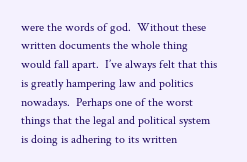were the words of god.  Without these written documents the whole thing would fall apart.  I’ve always felt that this is greatly hampering law and politics nowadays.  Perhaps one of the worst things that the legal and political system is doing is adhering to its written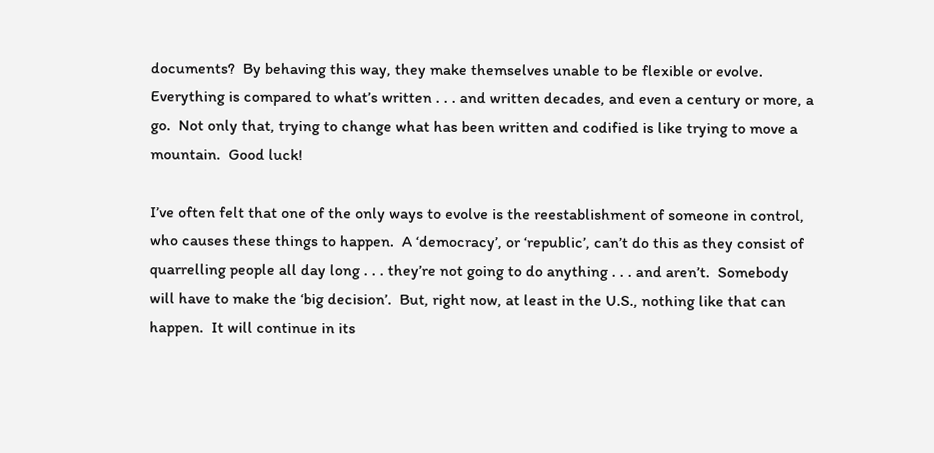documents?  By behaving this way, they make themselves unable to be flexible or evolve.  Everything is compared to what’s written . . . and written decades, and even a century or more, a go.  Not only that, trying to change what has been written and codified is like trying to move a mountain.  Good luck!

I’ve often felt that one of the only ways to evolve is the reestablishment of someone in control, who causes these things to happen.  A ‘democracy’, or ‘republic’, can’t do this as they consist of quarrelling people all day long . . . they’re not going to do anything . . . and aren’t.  Somebody will have to make the ‘big decision’.  But, right now, at least in the U.S., nothing like that can happen.  It will continue in its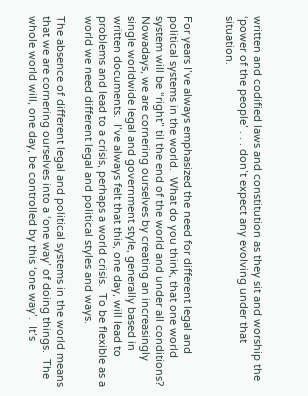written and codified laws and constitution as they sit and worship the ‘power of the people’ . . . don’t expect any evolving under that situation.


For years I’ve always emphasized the need for different legal and political systems in the world.  What do you think, that one world system will be “right” til the end of the world and under all conditions?  Nowadays, we are cornering ourselves by creating an increasingly single worldwide legal and government style, generally based in written documents.  I’ve always felt that this, one day, will lead to problems and lead to a crisis, perhaps a world crisis.  To be flexible as a world we need different legal and political styles and ways.

The absence of different legal and political systems in the world means that we are cornering ourselves into a ‘one way’ of doing things.  The whole world will, one day, be controlled by this ‘one way’.  It’s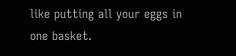like putting all your eggs in one basket.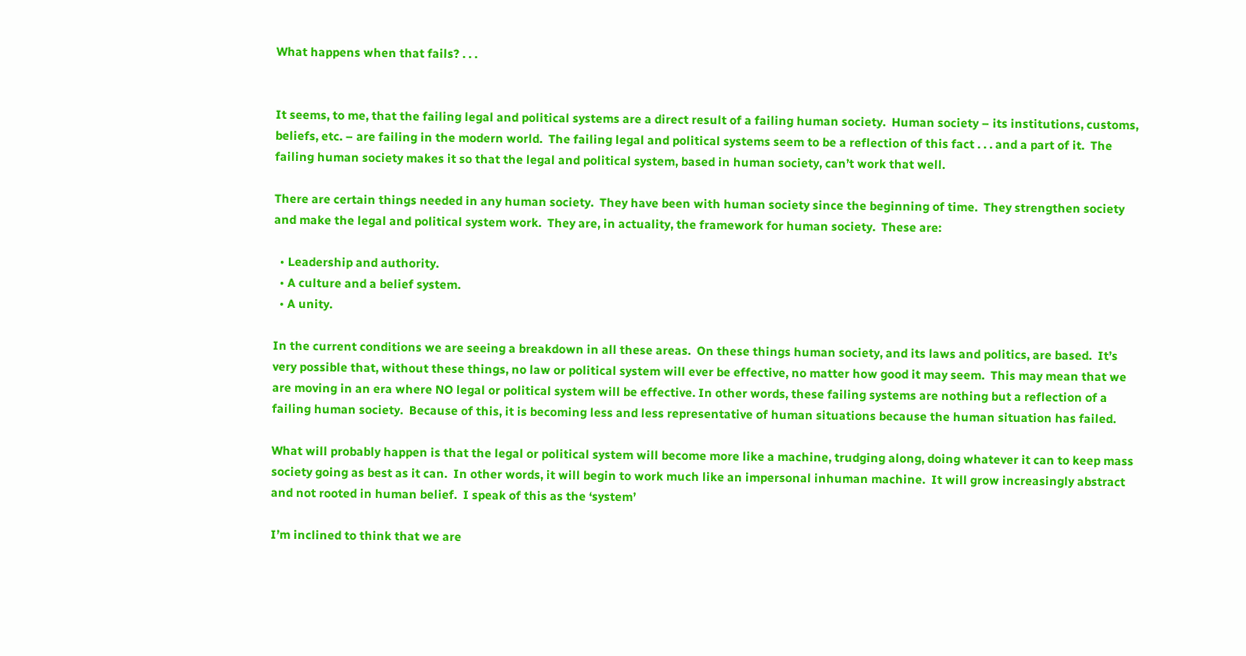What happens when that fails? . . .


It seems, to me, that the failing legal and political systems are a direct result of a failing human society.  Human society – its institutions, customs, beliefs, etc. – are failing in the modern world.  The failing legal and political systems seem to be a reflection of this fact . . . and a part of it.  The failing human society makes it so that the legal and political system, based in human society, can’t work that well.

There are certain things needed in any human society.  They have been with human society since the beginning of time.  They strengthen society and make the legal and political system work.  They are, in actuality, the framework for human society.  These are:

  • Leadership and authority.
  • A culture and a belief system.
  • A unity.

In the current conditions we are seeing a breakdown in all these areas.  On these things human society, and its laws and politics, are based.  It’s very possible that, without these things, no law or political system will ever be effective, no matter how good it may seem.  This may mean that we are moving in an era where NO legal or political system will be effective. In other words, these failing systems are nothing but a reflection of a failing human society.  Because of this, it is becoming less and less representative of human situations because the human situation has failed.

What will probably happen is that the legal or political system will become more like a machine, trudging along, doing whatever it can to keep mass society going as best as it can.  In other words, it will begin to work much like an impersonal inhuman machine.  It will grow increasingly abstract and not rooted in human belief.  I speak of this as the ‘system’

I’m inclined to think that we are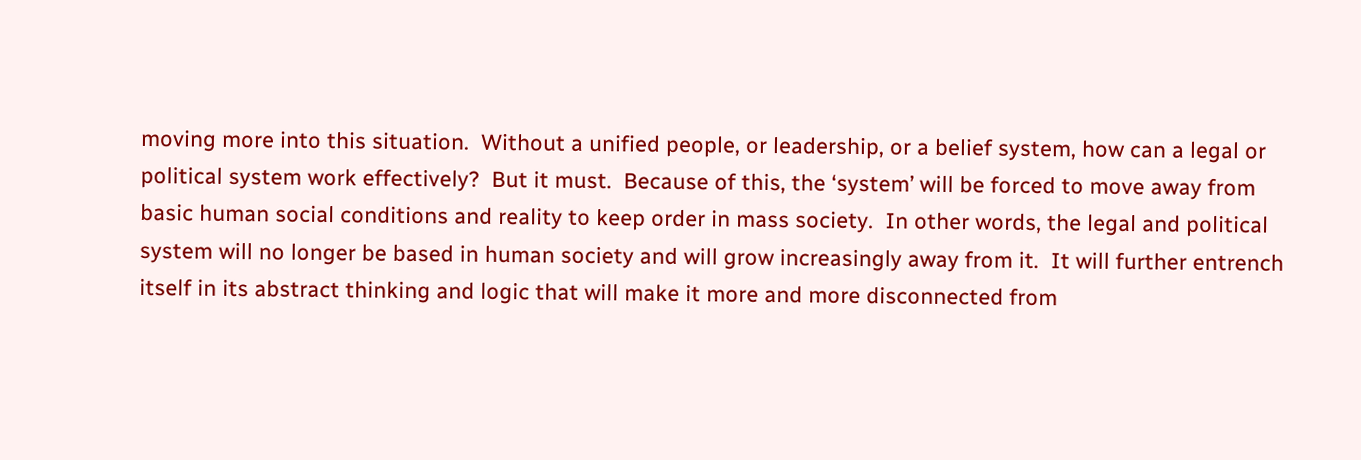moving more into this situation.  Without a unified people, or leadership, or a belief system, how can a legal or political system work effectively?  But it must.  Because of this, the ‘system’ will be forced to move away from basic human social conditions and reality to keep order in mass society.  In other words, the legal and political system will no longer be based in human society and will grow increasingly away from it.  It will further entrench itself in its abstract thinking and logic that will make it more and more disconnected from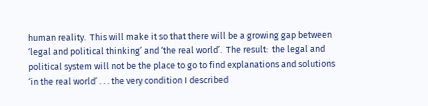human reality.  This will make it so that there will be a growing gap between ‘legal and political thinking’ and ‘the real world’.  The result:  the legal and political system will not be the place to go to find explanations and solutions ‘in the real world’ . . . the very condition I described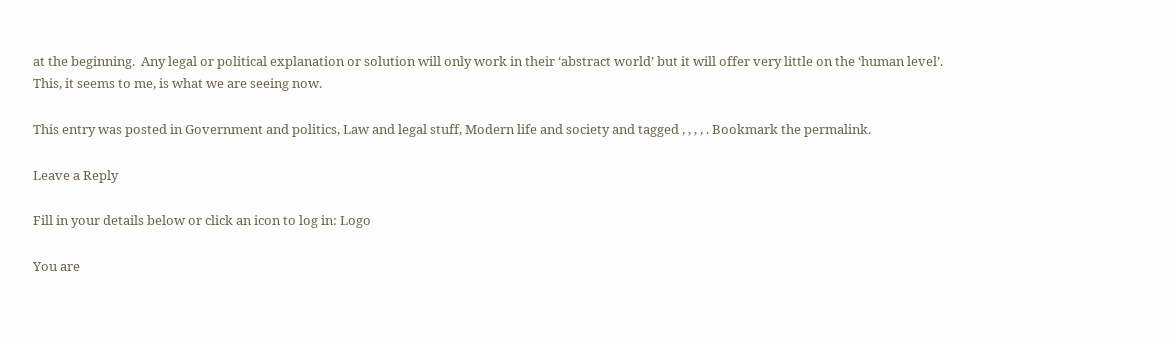at the beginning.  Any legal or political explanation or solution will only work in their ‘abstract world’ but it will offer very little on the ‘human level’.  This, it seems to me, is what we are seeing now.

This entry was posted in Government and politics, Law and legal stuff, Modern life and society and tagged , , , , . Bookmark the permalink.

Leave a Reply

Fill in your details below or click an icon to log in: Logo

You are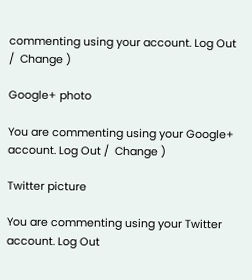commenting using your account. Log Out /  Change )

Google+ photo

You are commenting using your Google+ account. Log Out /  Change )

Twitter picture

You are commenting using your Twitter account. Log Out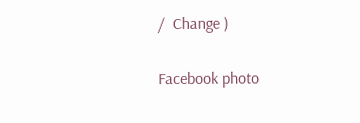/  Change )

Facebook photo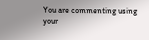You are commenting using your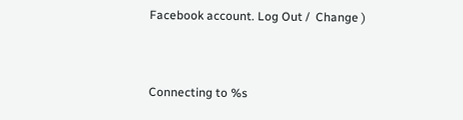Facebook account. Log Out /  Change )


Connecting to %s